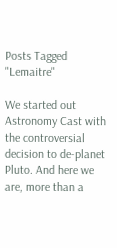Posts Tagged "Lemaitre"

We started out Astronomy Cast with the controversial decision to de-planet Pluto. And here we are, more than a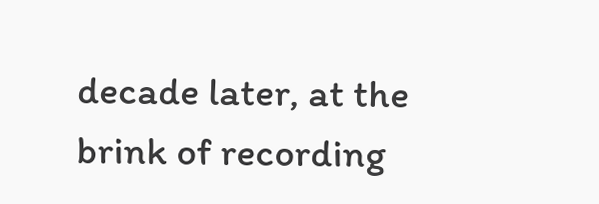decade later, at the brink of recording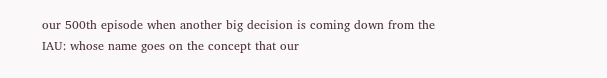our 500th episode when another big decision is coming down from the IAU: whose name goes on the concept that our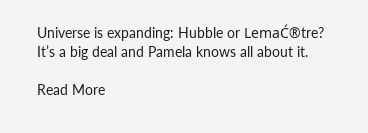Universe is expanding: Hubble or LemaĆ®tre? It’s a big deal and Pamela knows all about it.

Read More